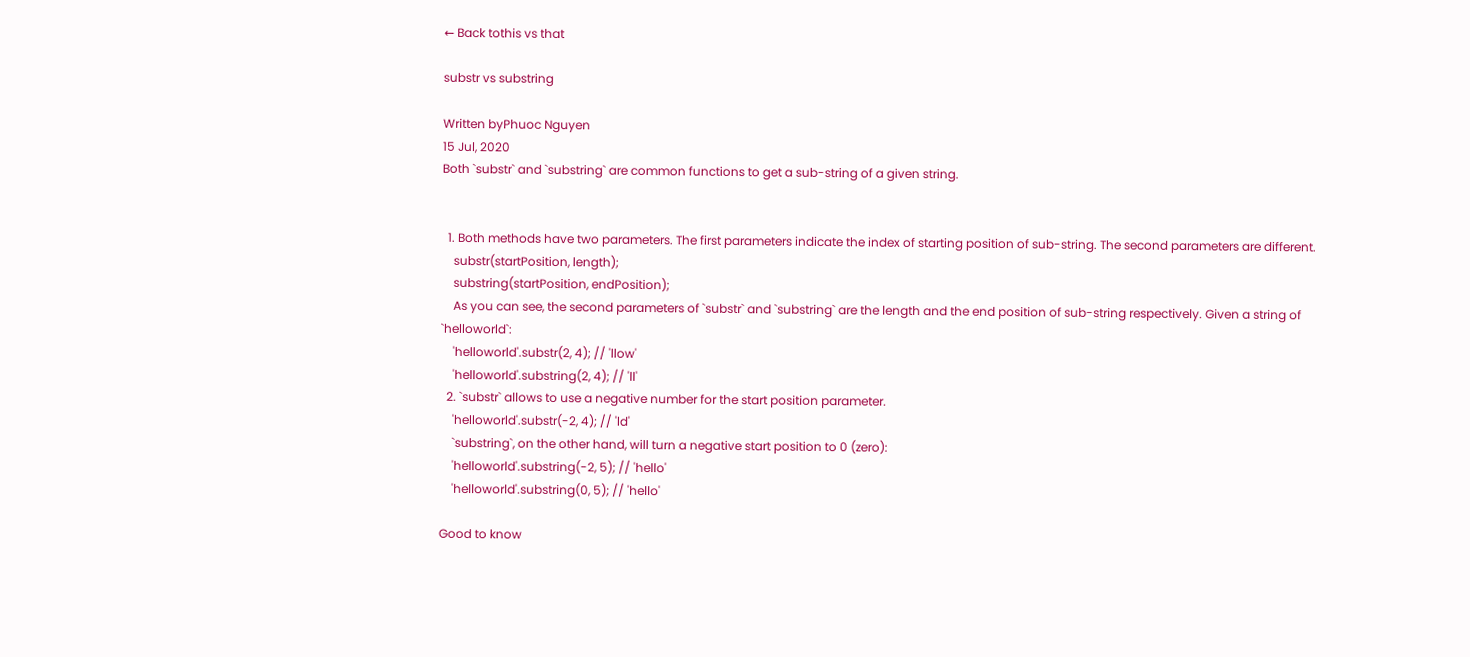← Back tothis vs that

substr vs substring

Written byPhuoc Nguyen
15 Jul, 2020
Both `substr` and `substring` are common functions to get a sub-string of a given string.


  1. Both methods have two parameters. The first parameters indicate the index of starting position of sub-string. The second parameters are different.
    substr(startPosition, length);
    substring(startPosition, endPosition);
    As you can see, the second parameters of `substr` and `substring` are the length and the end position of sub-string respectively. Given a string of `helloworld`:
    'helloworld'.substr(2, 4); // 'llow'
    'helloworld'.substring(2, 4); // 'll'
  2. `substr` allows to use a negative number for the start position parameter.
    'helloworld'.substr(-2, 4); // 'ld'
    `substring`, on the other hand, will turn a negative start position to 0 (zero):
    'helloworld'.substring(-2, 5); // 'hello'
    'helloworld'.substring(0, 5); // 'hello'

Good to know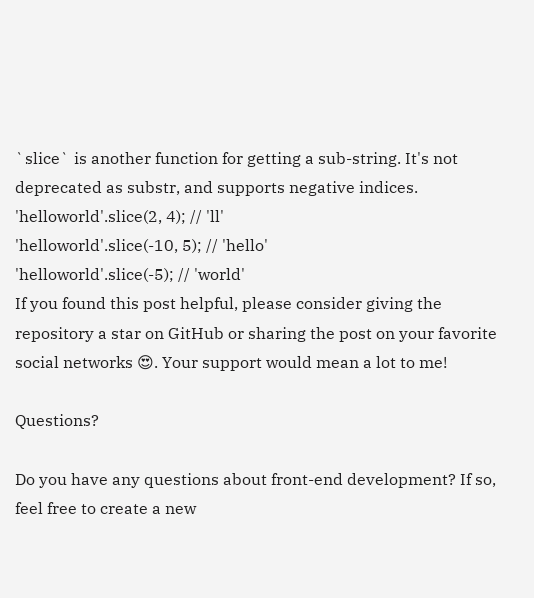`slice` is another function for getting a sub-string. It's not deprecated as substr, and supports negative indices.
'helloworld'.slice(2, 4); // 'll'
'helloworld'.slice(-10, 5); // 'hello'
'helloworld'.slice(-5); // 'world'
If you found this post helpful, please consider giving the repository a star on GitHub or sharing the post on your favorite social networks 😍. Your support would mean a lot to me!

Questions?

Do you have any questions about front-end development? If so, feel free to create a new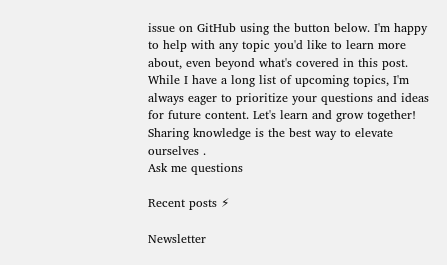issue on GitHub using the button below. I'm happy to help with any topic you'd like to learn more about, even beyond what's covered in this post.
While I have a long list of upcoming topics, I'm always eager to prioritize your questions and ideas for future content. Let's learn and grow together! Sharing knowledge is the best way to elevate ourselves .
Ask me questions

Recent posts ⚡

Newsletter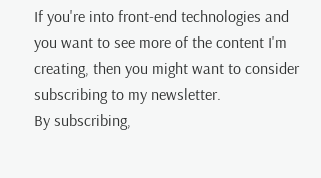If you're into front-end technologies and you want to see more of the content I'm creating, then you might want to consider subscribing to my newsletter.
By subscribing,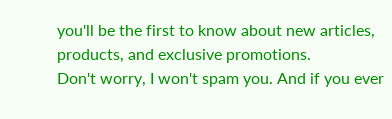you'll be the first to know about new articles, products, and exclusive promotions.
Don't worry, I won't spam you. And if you ever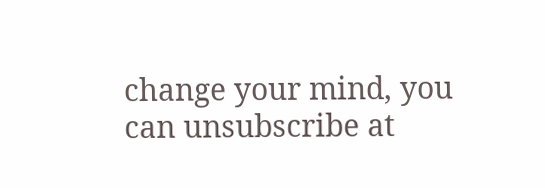change your mind, you can unsubscribe at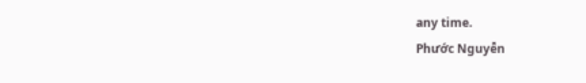any time.
Phước Nguyễn